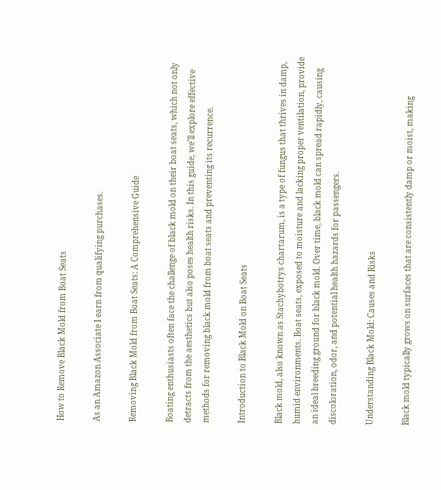How to Remove Black Mold from Boat Seats

As an Amazon Associate I earn from qualifying purchases.

Removing Black Mold from Boat Seats: A Comprehensive Guide

Boating enthusiasts often face the challenge of black mold on their boat seats, which not only detracts from the aesthetics but also poses health risks. In this guide, we’ll explore effective methods for removing black mold from boat seats and preventing its recurrence.

Introduction to Black Mold on Boat Seats

Black mold, also known as Stachybotrys chartarum, is a type of fungus that thrives in damp, humid environments. Boat seats, exposed to moisture and lacking proper ventilation, provide an ideal breeding ground for black mold. Over time, black mold can spread rapidly, causing discoloration, odor, and potential health hazards for passengers.

Understanding Black Mold: Causes and Risks

Black mold typically grows on surfaces that are consistently damp or moist, making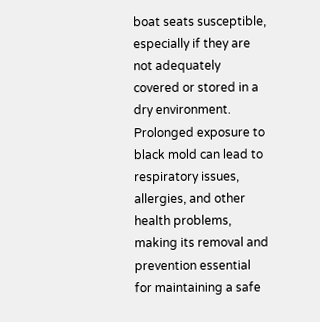boat seats susceptible, especially if they are not adequately covered or stored in a dry environment. Prolonged exposure to black mold can lead to respiratory issues, allergies, and other health problems, making its removal and prevention essential for maintaining a safe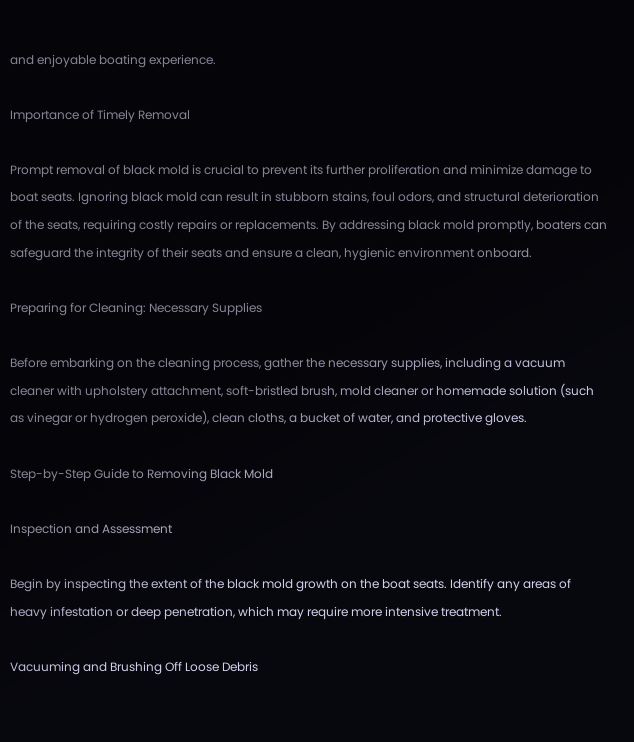and enjoyable boating experience.

Importance of Timely Removal

Prompt removal of black mold is crucial to prevent its further proliferation and minimize damage to boat seats. Ignoring black mold can result in stubborn stains, foul odors, and structural deterioration of the seats, requiring costly repairs or replacements. By addressing black mold promptly, boaters can safeguard the integrity of their seats and ensure a clean, hygienic environment onboard.

Preparing for Cleaning: Necessary Supplies

Before embarking on the cleaning process, gather the necessary supplies, including a vacuum cleaner with upholstery attachment, soft-bristled brush, mold cleaner or homemade solution (such as vinegar or hydrogen peroxide), clean cloths, a bucket of water, and protective gloves.

Step-by-Step Guide to Removing Black Mold

Inspection and Assessment

Begin by inspecting the extent of the black mold growth on the boat seats. Identify any areas of heavy infestation or deep penetration, which may require more intensive treatment.

Vacuuming and Brushing Off Loose Debris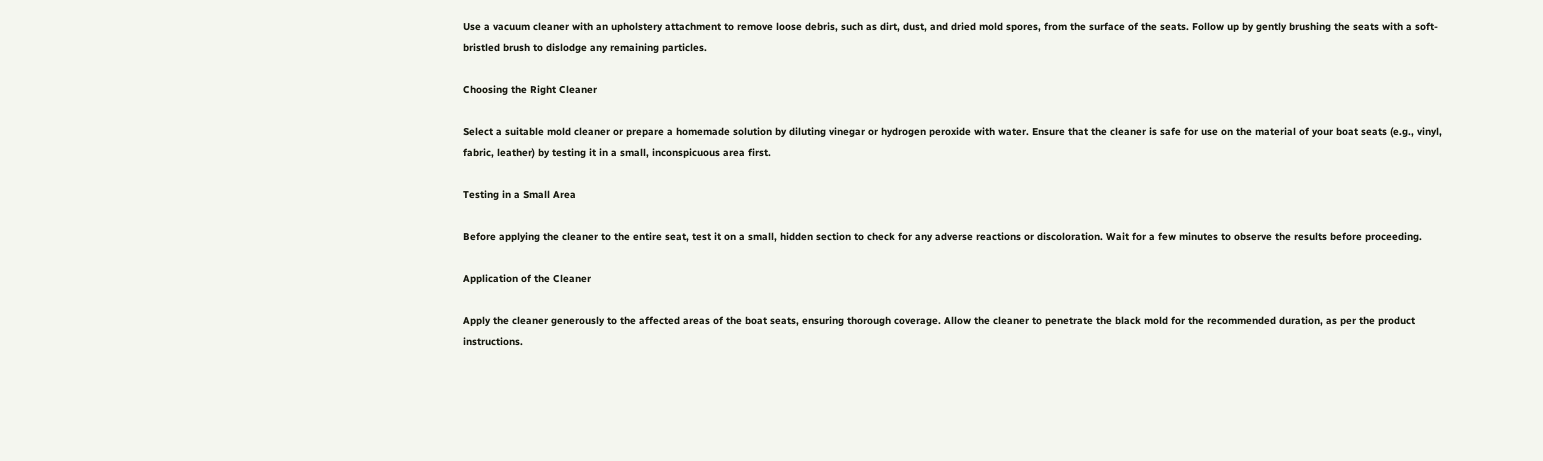Use a vacuum cleaner with an upholstery attachment to remove loose debris, such as dirt, dust, and dried mold spores, from the surface of the seats. Follow up by gently brushing the seats with a soft-bristled brush to dislodge any remaining particles.

Choosing the Right Cleaner

Select a suitable mold cleaner or prepare a homemade solution by diluting vinegar or hydrogen peroxide with water. Ensure that the cleaner is safe for use on the material of your boat seats (e.g., vinyl, fabric, leather) by testing it in a small, inconspicuous area first.

Testing in a Small Area

Before applying the cleaner to the entire seat, test it on a small, hidden section to check for any adverse reactions or discoloration. Wait for a few minutes to observe the results before proceeding.

Application of the Cleaner

Apply the cleaner generously to the affected areas of the boat seats, ensuring thorough coverage. Allow the cleaner to penetrate the black mold for the recommended duration, as per the product instructions.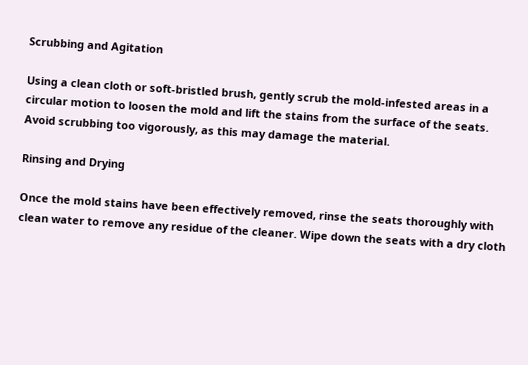Scrubbing and Agitation

Using a clean cloth or soft-bristled brush, gently scrub the mold-infested areas in a circular motion to loosen the mold and lift the stains from the surface of the seats. Avoid scrubbing too vigorously, as this may damage the material.

Rinsing and Drying

Once the mold stains have been effectively removed, rinse the seats thoroughly with clean water to remove any residue of the cleaner. Wipe down the seats with a dry cloth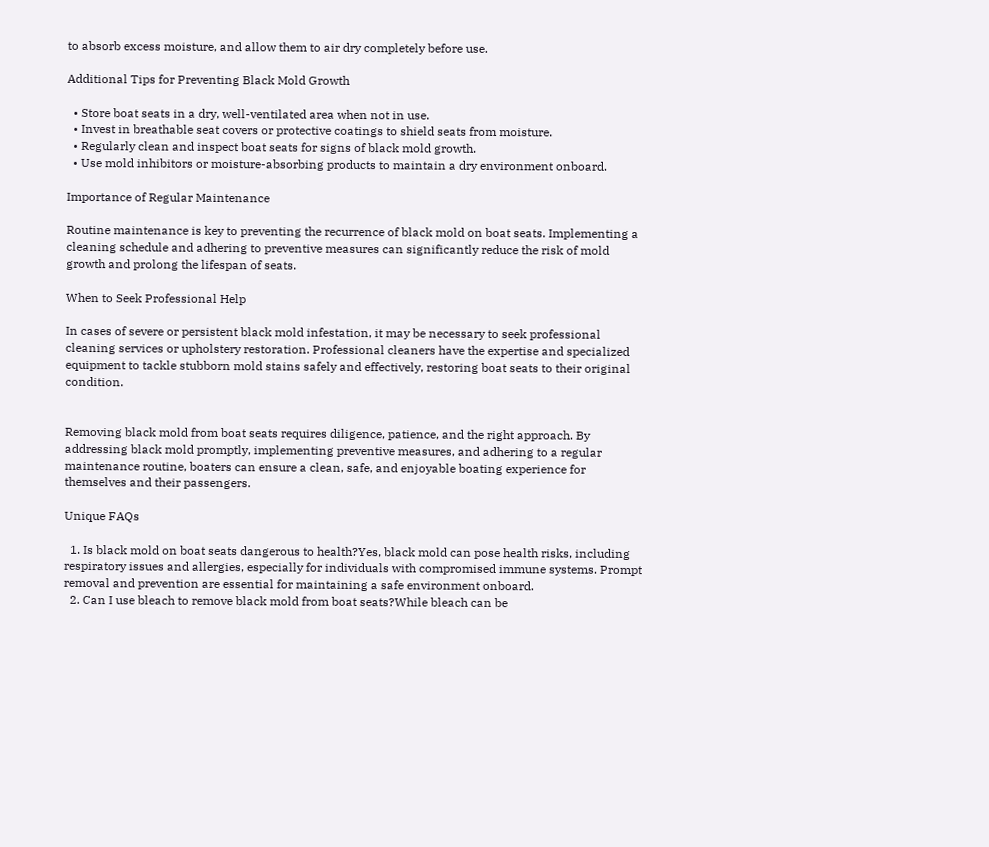to absorb excess moisture, and allow them to air dry completely before use.

Additional Tips for Preventing Black Mold Growth

  • Store boat seats in a dry, well-ventilated area when not in use.
  • Invest in breathable seat covers or protective coatings to shield seats from moisture.
  • Regularly clean and inspect boat seats for signs of black mold growth.
  • Use mold inhibitors or moisture-absorbing products to maintain a dry environment onboard.

Importance of Regular Maintenance

Routine maintenance is key to preventing the recurrence of black mold on boat seats. Implementing a cleaning schedule and adhering to preventive measures can significantly reduce the risk of mold growth and prolong the lifespan of seats.

When to Seek Professional Help

In cases of severe or persistent black mold infestation, it may be necessary to seek professional cleaning services or upholstery restoration. Professional cleaners have the expertise and specialized equipment to tackle stubborn mold stains safely and effectively, restoring boat seats to their original condition.


Removing black mold from boat seats requires diligence, patience, and the right approach. By addressing black mold promptly, implementing preventive measures, and adhering to a regular maintenance routine, boaters can ensure a clean, safe, and enjoyable boating experience for themselves and their passengers.

Unique FAQs

  1. Is black mold on boat seats dangerous to health?Yes, black mold can pose health risks, including respiratory issues and allergies, especially for individuals with compromised immune systems. Prompt removal and prevention are essential for maintaining a safe environment onboard.
  2. Can I use bleach to remove black mold from boat seats?While bleach can be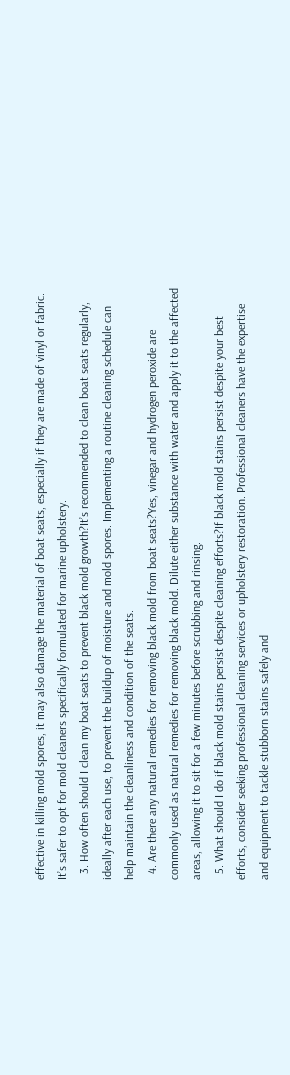effective in killing mold spores, it may also damage the material of boat seats, especially if they are made of vinyl or fabric. It’s safer to opt for mold cleaners specifically formulated for marine upholstery.
  3. How often should I clean my boat seats to prevent black mold growth?It’s recommended to clean boat seats regularly, ideally after each use, to prevent the buildup of moisture and mold spores. Implementing a routine cleaning schedule can help maintain the cleanliness and condition of the seats.
  4. Are there any natural remedies for removing black mold from boat seats?Yes, vinegar and hydrogen peroxide are commonly used as natural remedies for removing black mold. Dilute either substance with water and apply it to the affected areas, allowing it to sit for a few minutes before scrubbing and rinsing.
  5. What should I do if black mold stains persist despite cleaning efforts?If black mold stains persist despite your best efforts, consider seeking professional cleaning services or upholstery restoration. Professional cleaners have the expertise and equipment to tackle stubborn stains safely and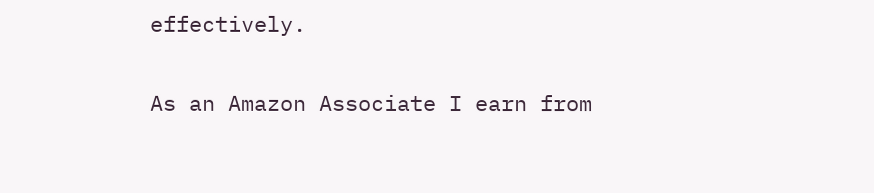effectively.

As an Amazon Associate I earn from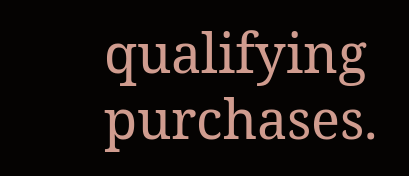qualifying purchases.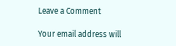Leave a Comment

Your email address will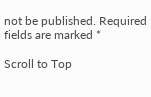not be published. Required fields are marked *

Scroll to Top